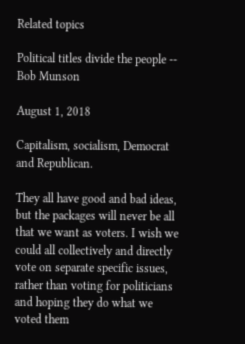Related topics

Political titles divide the people -- Bob Munson

August 1, 2018

Capitalism, socialism, Democrat and Republican.

They all have good and bad ideas, but the packages will never be all that we want as voters. I wish we could all collectively and directly vote on separate specific issues, rather than voting for politicians and hoping they do what we voted them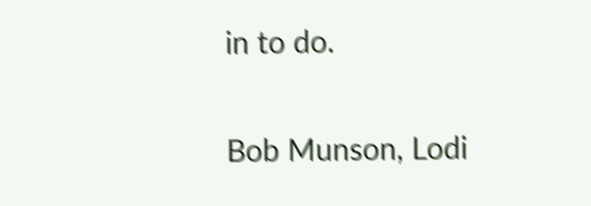in to do.

Bob Munson, Lodi